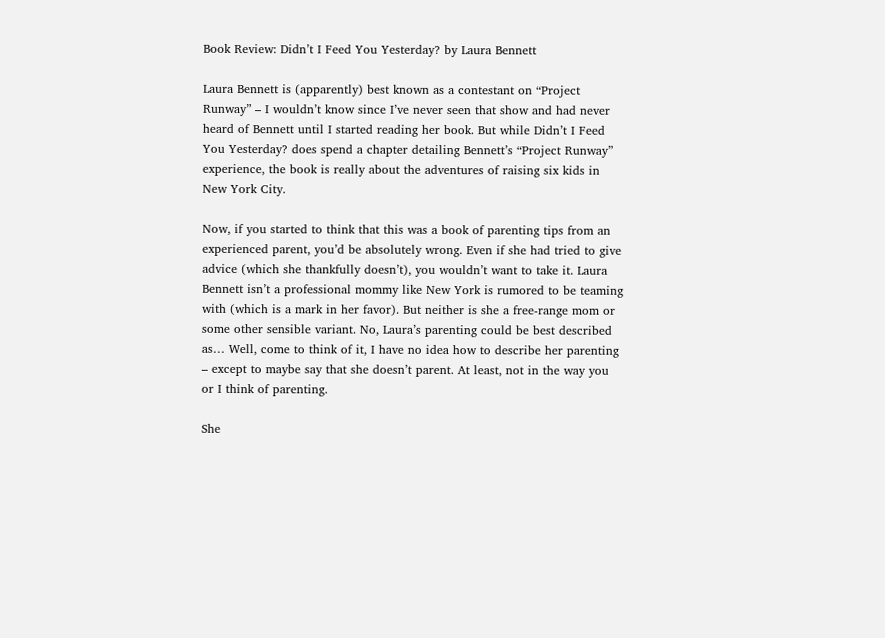Book Review: Didn’t I Feed You Yesterday? by Laura Bennett

Laura Bennett is (apparently) best known as a contestant on “Project Runway” – I wouldn’t know since I’ve never seen that show and had never heard of Bennett until I started reading her book. But while Didn’t I Feed You Yesterday? does spend a chapter detailing Bennett’s “Project Runway” experience, the book is really about the adventures of raising six kids in New York City.

Now, if you started to think that this was a book of parenting tips from an experienced parent, you’d be absolutely wrong. Even if she had tried to give advice (which she thankfully doesn’t), you wouldn’t want to take it. Laura Bennett isn’t a professional mommy like New York is rumored to be teaming with (which is a mark in her favor). But neither is she a free-range mom or some other sensible variant. No, Laura’s parenting could be best described as… Well, come to think of it, I have no idea how to describe her parenting – except to maybe say that she doesn’t parent. At least, not in the way you or I think of parenting.

She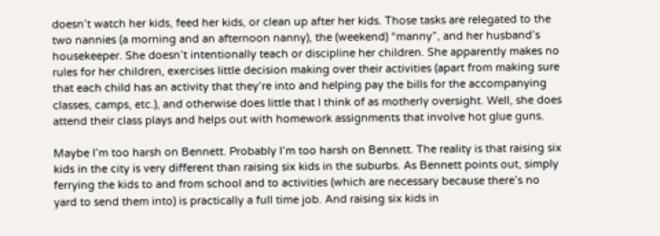doesn’t watch her kids, feed her kids, or clean up after her kids. Those tasks are relegated to the two nannies (a morning and an afternoon nanny), the (weekend) “manny”, and her husband’s housekeeper. She doesn’t intentionally teach or discipline her children. She apparently makes no rules for her children, exercises little decision making over their activities (apart from making sure that each child has an activity that they’re into and helping pay the bills for the accompanying classes, camps, etc.), and otherwise does little that I think of as motherly oversight. Well, she does attend their class plays and helps out with homework assignments that involve hot glue guns.

Maybe I’m too harsh on Bennett. Probably I’m too harsh on Bennett. The reality is that raising six kids in the city is very different than raising six kids in the suburbs. As Bennett points out, simply ferrying the kids to and from school and to activities (which are necessary because there’s no yard to send them into) is practically a full time job. And raising six kids in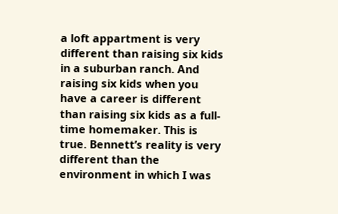a loft appartment is very different than raising six kids in a suburban ranch. And raising six kids when you have a career is different than raising six kids as a full-time homemaker. This is true. Bennett’s reality is very different than the environment in which I was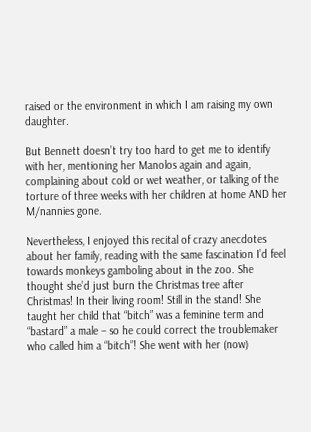raised or the environment in which I am raising my own daughter.

But Bennett doesn’t try too hard to get me to identify with her, mentioning her Manolos again and again, complaining about cold or wet weather, or talking of the torture of three weeks with her children at home AND her M/nannies gone.

Nevertheless, I enjoyed this recital of crazy anecdotes about her family, reading with the same fascination I’d feel towards monkeys gamboling about in the zoo. She thought she’d just burn the Christmas tree after Christmas! In their living room! Still in the stand! She taught her child that “bitch” was a feminine term and “bastard” a male – so he could correct the troublemaker who called him a “bitch”! She went with her (now)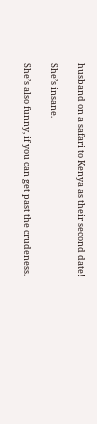husband on a safari to Kenya as their second date!

She’s insane.

She’s also funny, if you can get past the crudeness.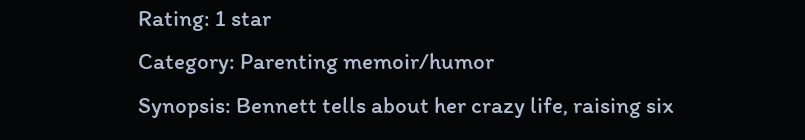Rating: 1 star
Category: Parenting memoir/humor
Synopsis: Bennett tells about her crazy life, raising six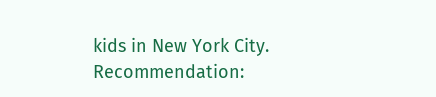kids in New York City.
Recommendation: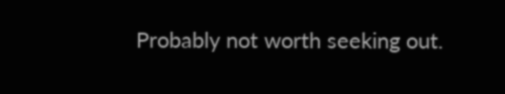Probably not worth seeking out.